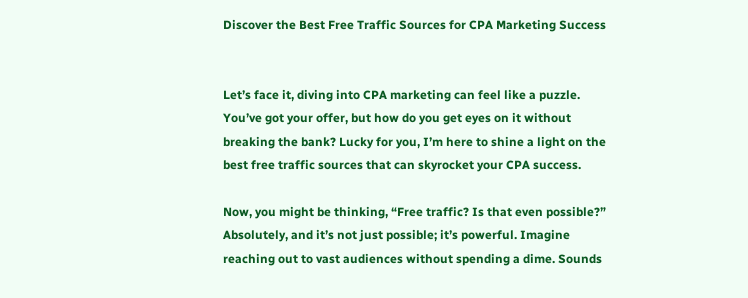Discover the Best Free Traffic Sources for CPA Marketing Success


Let’s face it, diving into CPA marketing can feel like a puzzle. You’ve got your offer, but how do you get eyes on it without breaking the bank? Lucky for you, I’m here to shine a light on the best free traffic sources that can skyrocket your CPA success.

Now, you might be thinking, “Free traffic? Is that even possible?” Absolutely, and it’s not just possible; it’s powerful. Imagine reaching out to vast audiences without spending a dime. Sounds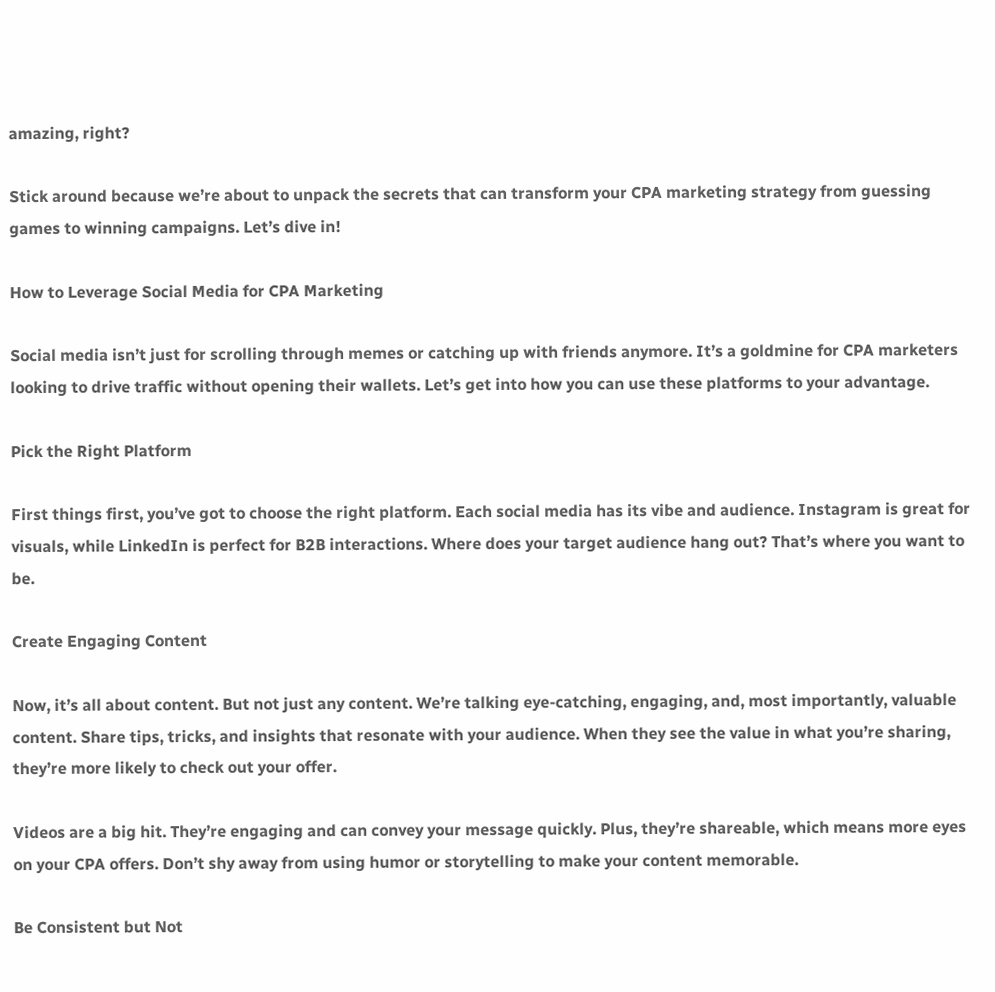amazing, right?

Stick around because we’re about to unpack the secrets that can transform your CPA marketing strategy from guessing games to winning campaigns. Let’s dive in!

How to Leverage Social Media for CPA Marketing

Social media isn’t just for scrolling through memes or catching up with friends anymore. It’s a goldmine for CPA marketers looking to drive traffic without opening their wallets. Let’s get into how you can use these platforms to your advantage.

Pick the Right Platform

First things first, you’ve got to choose the right platform. Each social media has its vibe and audience. Instagram is great for visuals, while LinkedIn is perfect for B2B interactions. Where does your target audience hang out? That’s where you want to be.

Create Engaging Content

Now, it’s all about content. But not just any content. We’re talking eye-catching, engaging, and, most importantly, valuable content. Share tips, tricks, and insights that resonate with your audience. When they see the value in what you’re sharing, they’re more likely to check out your offer.

Videos are a big hit. They’re engaging and can convey your message quickly. Plus, they’re shareable, which means more eyes on your CPA offers. Don’t shy away from using humor or storytelling to make your content memorable.

Be Consistent but Not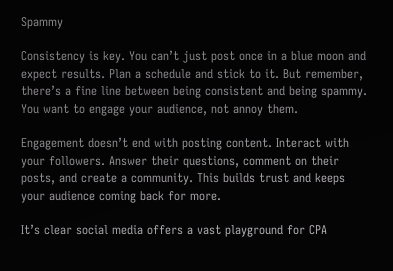Spammy

Consistency is key. You can’t just post once in a blue moon and expect results. Plan a schedule and stick to it. But remember, there’s a fine line between being consistent and being spammy. You want to engage your audience, not annoy them.

Engagement doesn’t end with posting content. Interact with your followers. Answer their questions, comment on their posts, and create a community. This builds trust and keeps your audience coming back for more.

It’s clear social media offers a vast playground for CPA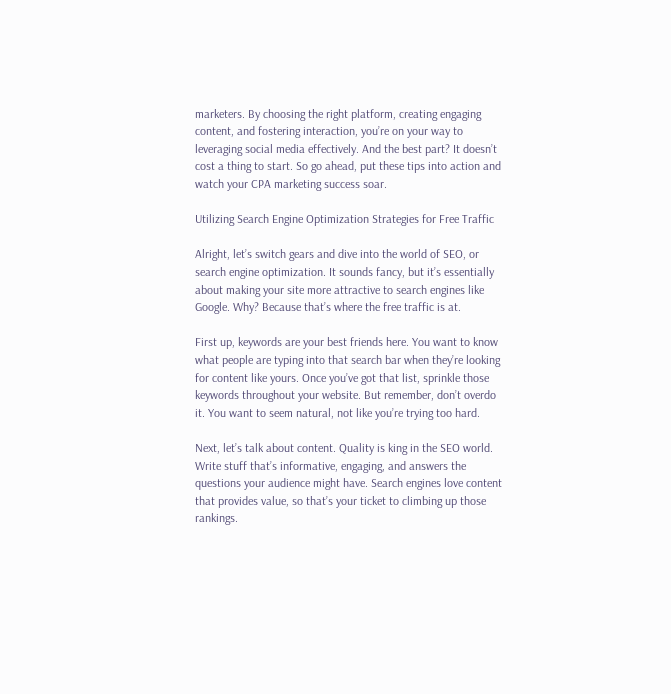marketers. By choosing the right platform, creating engaging content, and fostering interaction, you’re on your way to leveraging social media effectively. And the best part? It doesn’t cost a thing to start. So go ahead, put these tips into action and watch your CPA marketing success soar.

Utilizing Search Engine Optimization Strategies for Free Traffic

Alright, let’s switch gears and dive into the world of SEO, or search engine optimization. It sounds fancy, but it’s essentially about making your site more attractive to search engines like Google. Why? Because that’s where the free traffic is at.

First up, keywords are your best friends here. You want to know what people are typing into that search bar when they’re looking for content like yours. Once you’ve got that list, sprinkle those keywords throughout your website. But remember, don’t overdo it. You want to seem natural, not like you’re trying too hard.

Next, let’s talk about content. Quality is king in the SEO world. Write stuff that’s informative, engaging, and answers the questions your audience might have. Search engines love content that provides value, so that’s your ticket to climbing up those rankings.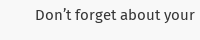Don’t forget about your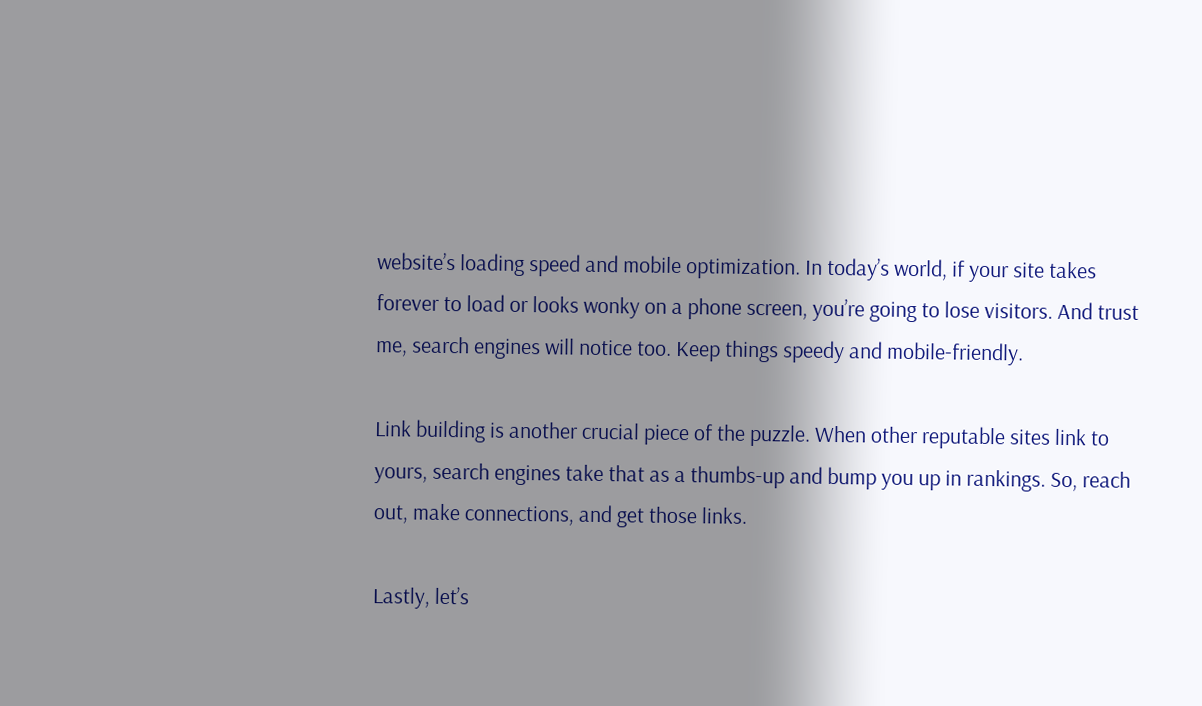website’s loading speed and mobile optimization. In today’s world, if your site takes forever to load or looks wonky on a phone screen, you’re going to lose visitors. And trust me, search engines will notice too. Keep things speedy and mobile-friendly.

Link building is another crucial piece of the puzzle. When other reputable sites link to yours, search engines take that as a thumbs-up and bump you up in rankings. So, reach out, make connections, and get those links.

Lastly, let’s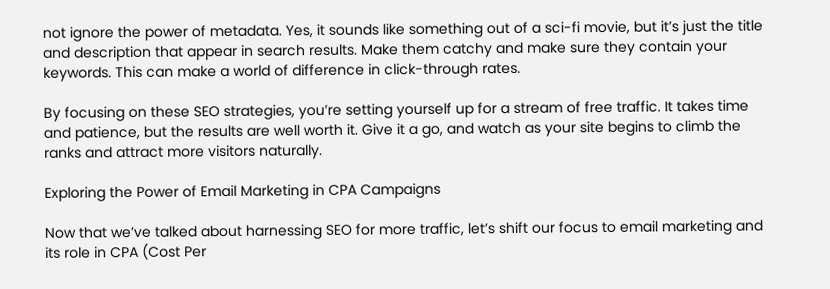not ignore the power of metadata. Yes, it sounds like something out of a sci-fi movie, but it’s just the title and description that appear in search results. Make them catchy and make sure they contain your keywords. This can make a world of difference in click-through rates.

By focusing on these SEO strategies, you’re setting yourself up for a stream of free traffic. It takes time and patience, but the results are well worth it. Give it a go, and watch as your site begins to climb the ranks and attract more visitors naturally.

Exploring the Power of Email Marketing in CPA Campaigns

Now that we’ve talked about harnessing SEO for more traffic, let’s shift our focus to email marketing and its role in CPA (Cost Per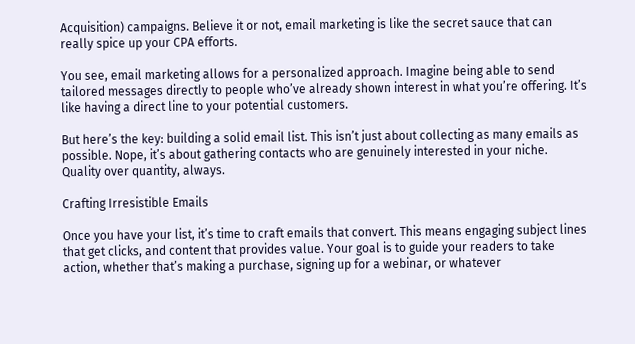Acquisition) campaigns. Believe it or not, email marketing is like the secret sauce that can really spice up your CPA efforts.

You see, email marketing allows for a personalized approach. Imagine being able to send tailored messages directly to people who’ve already shown interest in what you’re offering. It’s like having a direct line to your potential customers.

But here’s the key: building a solid email list. This isn’t just about collecting as many emails as possible. Nope, it’s about gathering contacts who are genuinely interested in your niche. Quality over quantity, always.

Crafting Irresistible Emails

Once you have your list, it’s time to craft emails that convert. This means engaging subject lines that get clicks, and content that provides value. Your goal is to guide your readers to take action, whether that’s making a purchase, signing up for a webinar, or whatever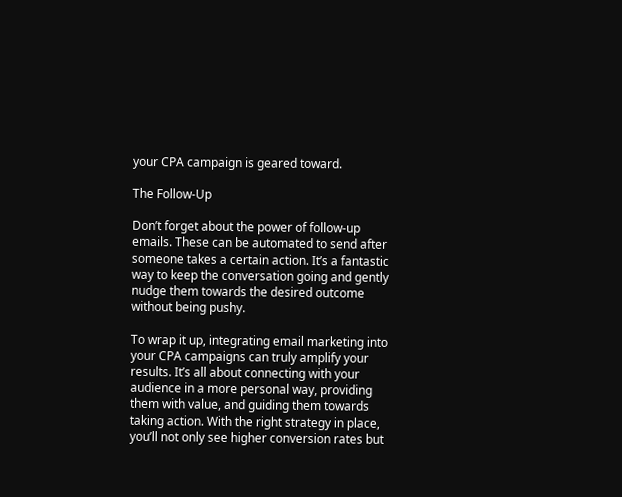your CPA campaign is geared toward.

The Follow-Up

Don’t forget about the power of follow-up emails. These can be automated to send after someone takes a certain action. It’s a fantastic way to keep the conversation going and gently nudge them towards the desired outcome without being pushy.

To wrap it up, integrating email marketing into your CPA campaigns can truly amplify your results. It’s all about connecting with your audience in a more personal way, providing them with value, and guiding them towards taking action. With the right strategy in place, you’ll not only see higher conversion rates but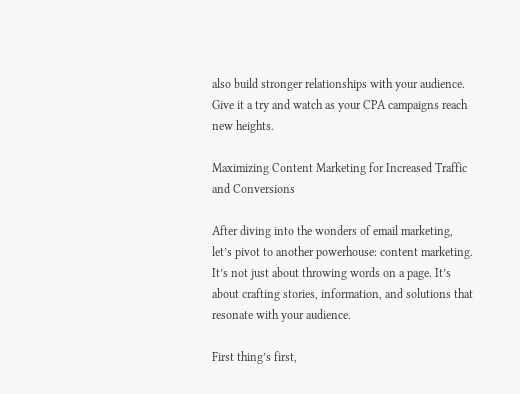also build stronger relationships with your audience. Give it a try and watch as your CPA campaigns reach new heights.

Maximizing Content Marketing for Increased Traffic and Conversions

After diving into the wonders of email marketing, let’s pivot to another powerhouse: content marketing. It’s not just about throwing words on a page. It’s about crafting stories, information, and solutions that resonate with your audience.

First thing’s first,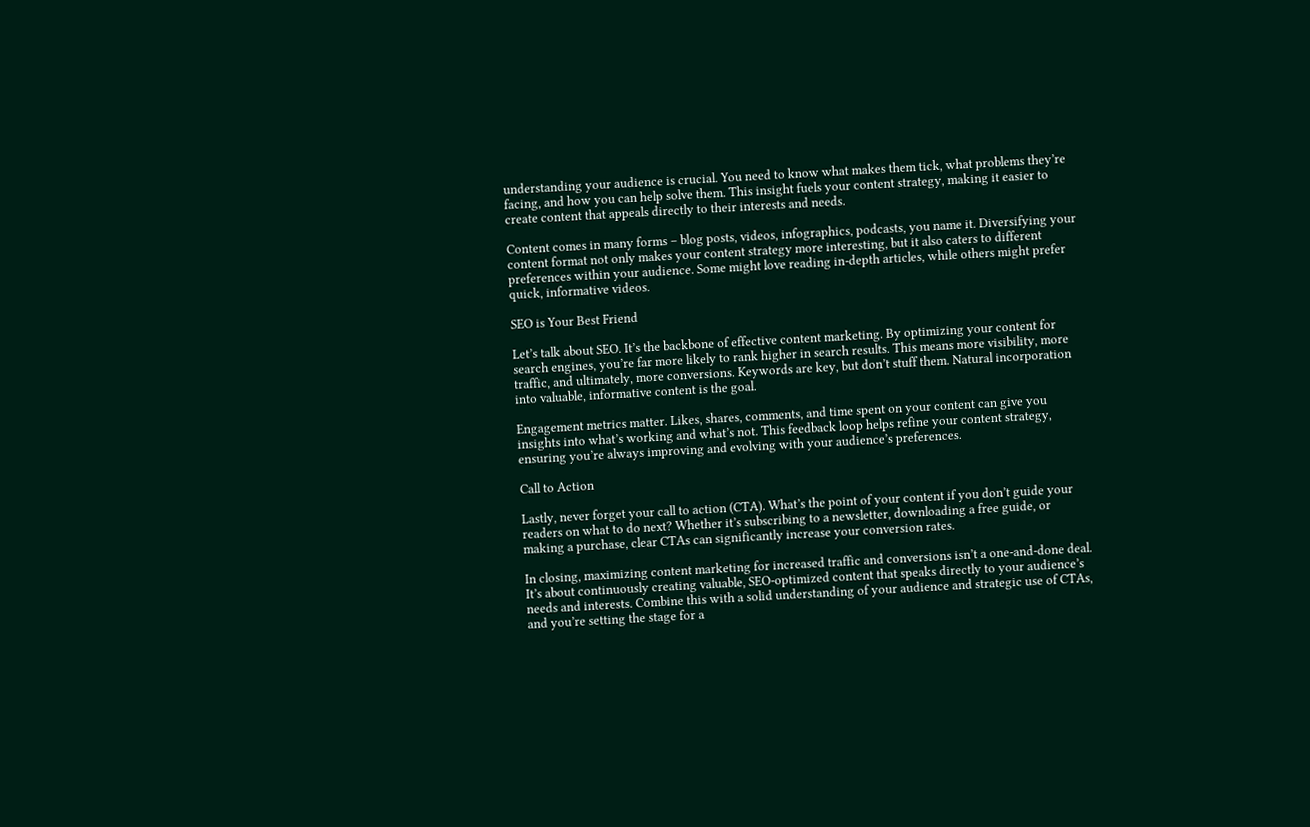understanding your audience is crucial. You need to know what makes them tick, what problems they’re facing, and how you can help solve them. This insight fuels your content strategy, making it easier to create content that appeals directly to their interests and needs.

Content comes in many forms – blog posts, videos, infographics, podcasts, you name it. Diversifying your content format not only makes your content strategy more interesting, but it also caters to different preferences within your audience. Some might love reading in-depth articles, while others might prefer quick, informative videos.

SEO is Your Best Friend

Let’s talk about SEO. It’s the backbone of effective content marketing. By optimizing your content for search engines, you’re far more likely to rank higher in search results. This means more visibility, more traffic, and ultimately, more conversions. Keywords are key, but don’t stuff them. Natural incorporation into valuable, informative content is the goal.

Engagement metrics matter. Likes, shares, comments, and time spent on your content can give you insights into what’s working and what’s not. This feedback loop helps refine your content strategy, ensuring you’re always improving and evolving with your audience’s preferences.

Call to Action

Lastly, never forget your call to action (CTA). What’s the point of your content if you don’t guide your readers on what to do next? Whether it’s subscribing to a newsletter, downloading a free guide, or making a purchase, clear CTAs can significantly increase your conversion rates.

In closing, maximizing content marketing for increased traffic and conversions isn’t a one-and-done deal. It’s about continuously creating valuable, SEO-optimized content that speaks directly to your audience’s needs and interests. Combine this with a solid understanding of your audience and strategic use of CTAs, and you’re setting the stage for a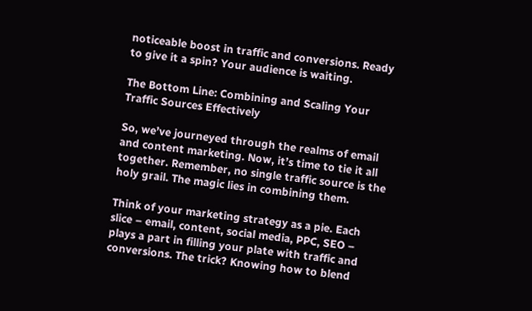noticeable boost in traffic and conversions. Ready to give it a spin? Your audience is waiting.

The Bottom Line: Combining and Scaling Your Traffic Sources Effectively

So, we’ve journeyed through the realms of email and content marketing. Now, it’s time to tie it all together. Remember, no single traffic source is the holy grail. The magic lies in combining them.

Think of your marketing strategy as a pie. Each slice – email, content, social media, PPC, SEO – plays a part in filling your plate with traffic and conversions. The trick? Knowing how to blend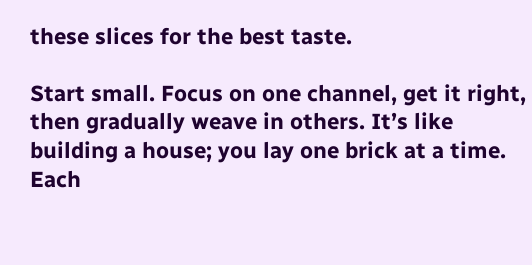these slices for the best taste.

Start small. Focus on one channel, get it right, then gradually weave in others. It’s like building a house; you lay one brick at a time. Each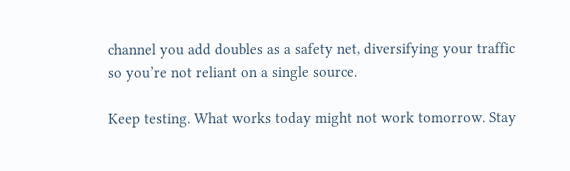channel you add doubles as a safety net, diversifying your traffic so you’re not reliant on a single source.

Keep testing. What works today might not work tomorrow. Stay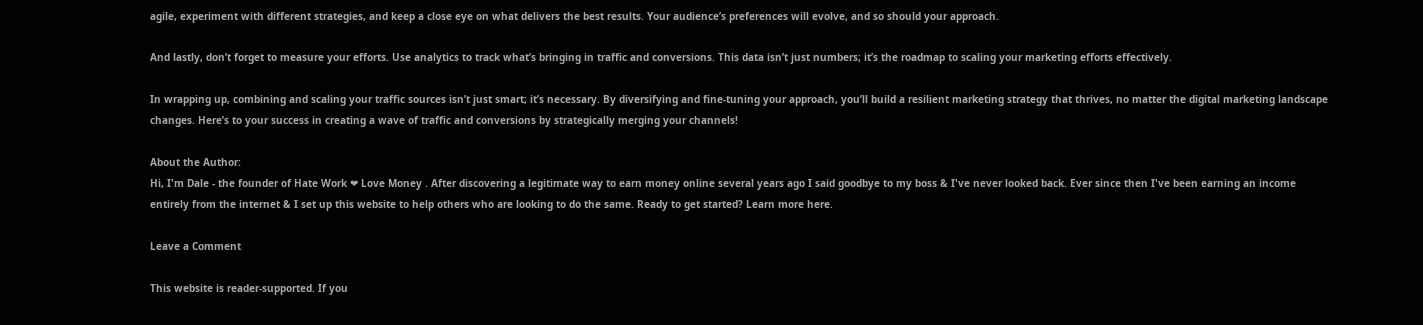agile, experiment with different strategies, and keep a close eye on what delivers the best results. Your audience’s preferences will evolve, and so should your approach.

And lastly, don’t forget to measure your efforts. Use analytics to track what’s bringing in traffic and conversions. This data isn’t just numbers; it’s the roadmap to scaling your marketing efforts effectively.

In wrapping up, combining and scaling your traffic sources isn’t just smart; it’s necessary. By diversifying and fine-tuning your approach, you’ll build a resilient marketing strategy that thrives, no matter the digital marketing landscape changes. Here’s to your success in creating a wave of traffic and conversions by strategically merging your channels!

About the Author:
Hi, I'm Dale - the founder of Hate Work ❤ Love Money . After discovering a legitimate way to earn money online several years ago I said goodbye to my boss & I've never looked back. Ever since then I've been earning an income entirely from the internet & I set up this website to help others who are looking to do the same. Ready to get started? Learn more here.

Leave a Comment

This website is reader-supported. If you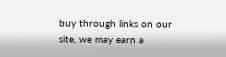buy through links on our site, we may earn a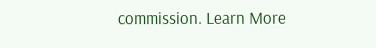commission. Learn More